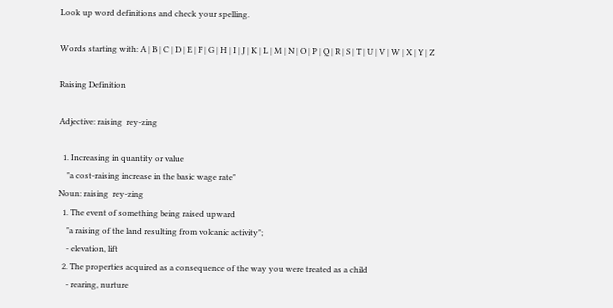Look up word definitions and check your spelling.

Words starting with: A | B | C | D | E | F | G | H | I | J | K | L | M | N | O | P | Q | R | S | T | U | V | W | X | Y | Z

Raising Definition

Adjective: raising  rey-zing

  1. Increasing in quantity or value
    "a cost-raising increase in the basic wage rate"
Noun: raising  rey-zing
  1. The event of something being raised upward
    "a raising of the land resulting from volcanic activity";
    - elevation, lift
  2. The properties acquired as a consequence of the way you were treated as a child
    - rearing, nurture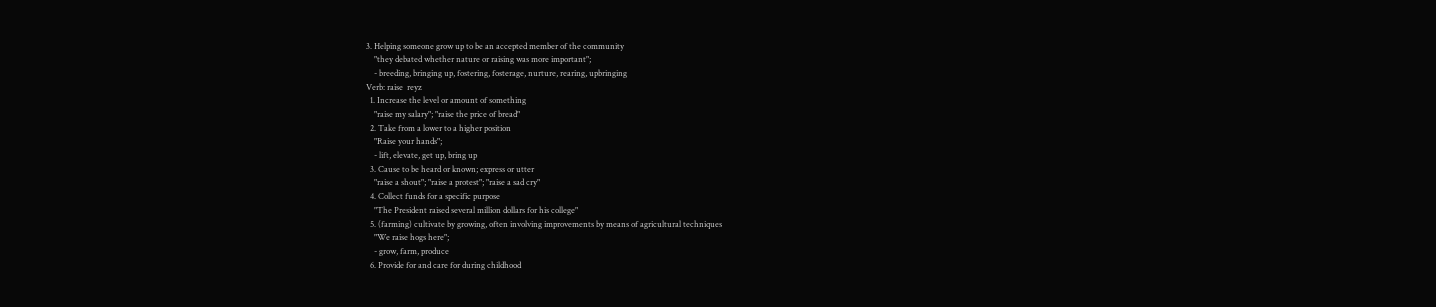3. Helping someone grow up to be an accepted member of the community
    "they debated whether nature or raising was more important";
    - breeding, bringing up, fostering, fosterage, nurture, rearing, upbringing
Verb: raise  reyz
  1. Increase the level or amount of something
    "raise my salary"; "raise the price of bread"
  2. Take from a lower to a higher position
    "Raise your hands";
    - lift, elevate, get up, bring up
  3. Cause to be heard or known; express or utter
    "raise a shout"; "raise a protest"; "raise a sad cry"
  4. Collect funds for a specific purpose
    "The President raised several million dollars for his college"
  5. (farming) cultivate by growing, often involving improvements by means of agricultural techniques
    "We raise hogs here";
    - grow, farm, produce
  6. Provide for and care for during childhood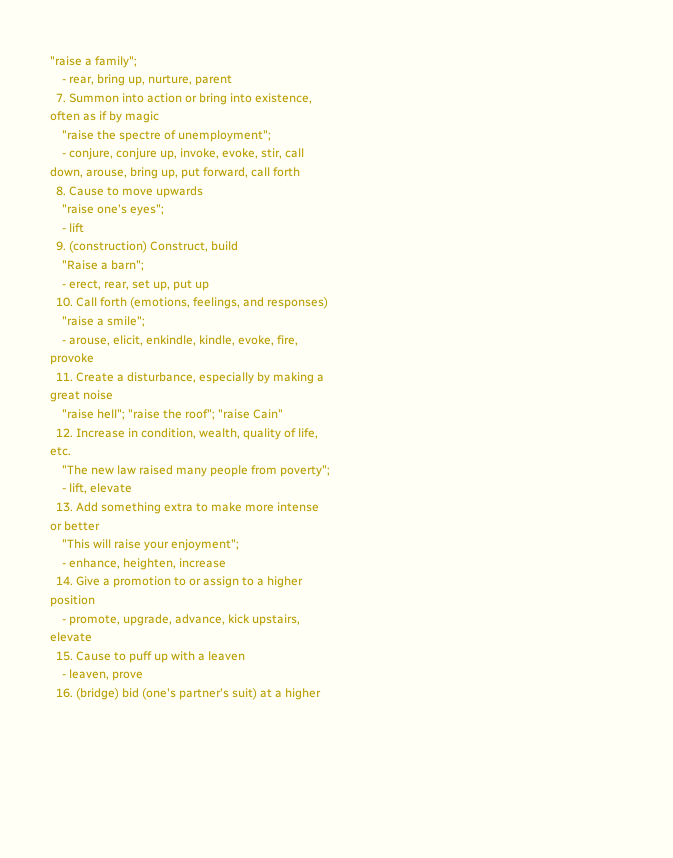"raise a family";
    - rear, bring up, nurture, parent
  7. Summon into action or bring into existence, often as if by magic
    "raise the spectre of unemployment";
    - conjure, conjure up, invoke, evoke, stir, call down, arouse, bring up, put forward, call forth
  8. Cause to move upwards
    "raise one's eyes";
    - lift
  9. (construction) Construct, build
    "Raise a barn";
    - erect, rear, set up, put up
  10. Call forth (emotions, feelings, and responses)
    "raise a smile";
    - arouse, elicit, enkindle, kindle, evoke, fire, provoke
  11. Create a disturbance, especially by making a great noise
    "raise hell"; "raise the roof"; "raise Cain"
  12. Increase in condition, wealth, quality of life, etc.
    "The new law raised many people from poverty";
    - lift, elevate
  13. Add something extra to make more intense or better
    "This will raise your enjoyment";
    - enhance, heighten, increase
  14. Give a promotion to or assign to a higher position
    - promote, upgrade, advance, kick upstairs, elevate
  15. Cause to puff up with a leaven
    - leaven, prove
  16. (bridge) bid (one's partner's suit) at a higher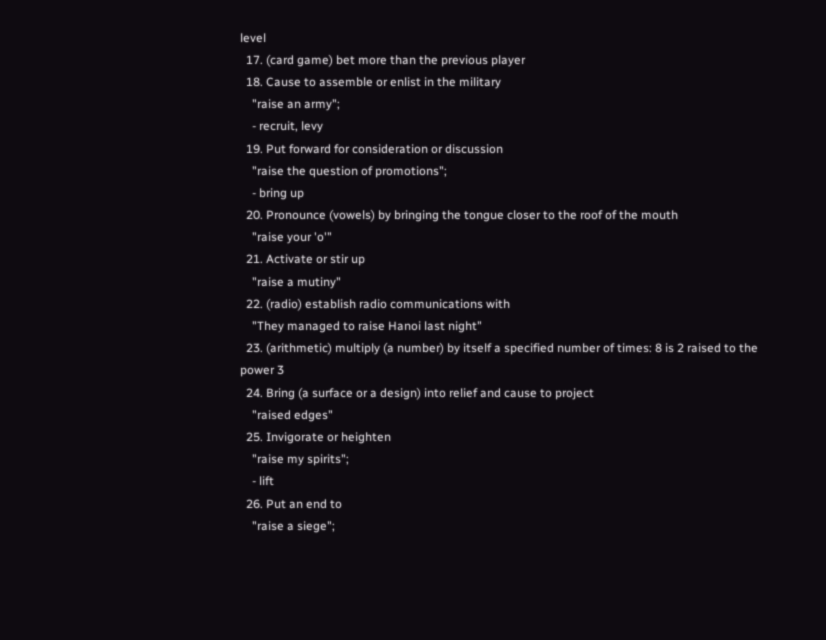level
  17. (card game) bet more than the previous player
  18. Cause to assemble or enlist in the military
    "raise an army";
    - recruit, levy
  19. Put forward for consideration or discussion
    "raise the question of promotions";
    - bring up
  20. Pronounce (vowels) by bringing the tongue closer to the roof of the mouth
    "raise your 'o'"
  21. Activate or stir up
    "raise a mutiny"
  22. (radio) establish radio communications with
    "They managed to raise Hanoi last night"
  23. (arithmetic) multiply (a number) by itself a specified number of times: 8 is 2 raised to the power 3
  24. Bring (a surface or a design) into relief and cause to project
    "raised edges"
  25. Invigorate or heighten
    "raise my spirits";
    - lift
  26. Put an end to
    "raise a siege";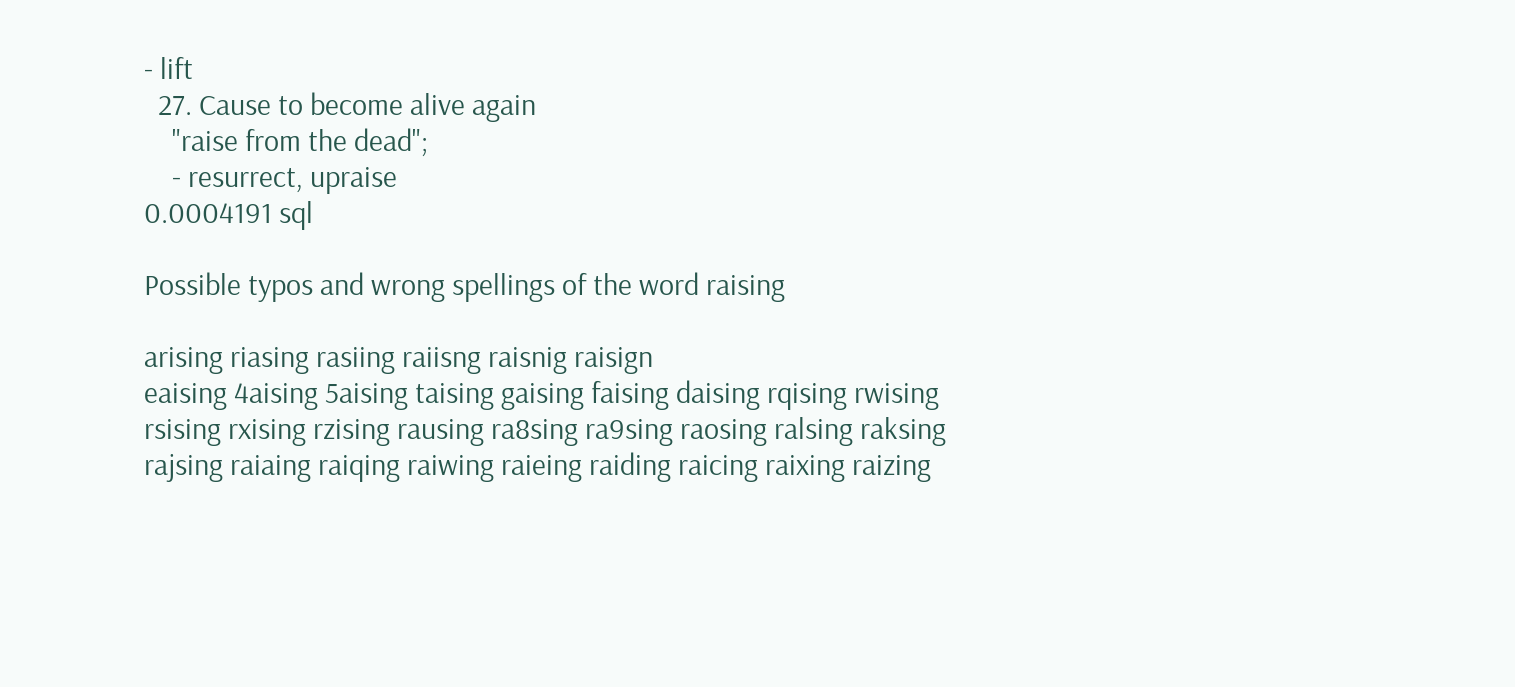- lift
  27. Cause to become alive again
    "raise from the dead";
    - resurrect, upraise
0.0004191 sql

Possible typos and wrong spellings of the word raising

arising riasing rasiing raiisng raisnig raisign
eaising 4aising 5aising taising gaising faising daising rqising rwising rsising rxising rzising rausing ra8sing ra9sing raosing ralsing raksing rajsing raiaing raiqing raiwing raieing raiding raicing raixing raizing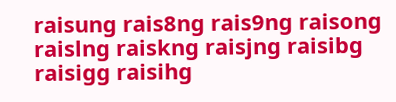raisung rais8ng rais9ng raisong raislng raiskng raisjng raisibg raisigg raisihg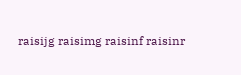raisijg raisimg raisinf raisinr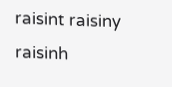raisint raisiny raisinh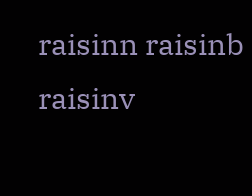raisinn raisinb raisinv